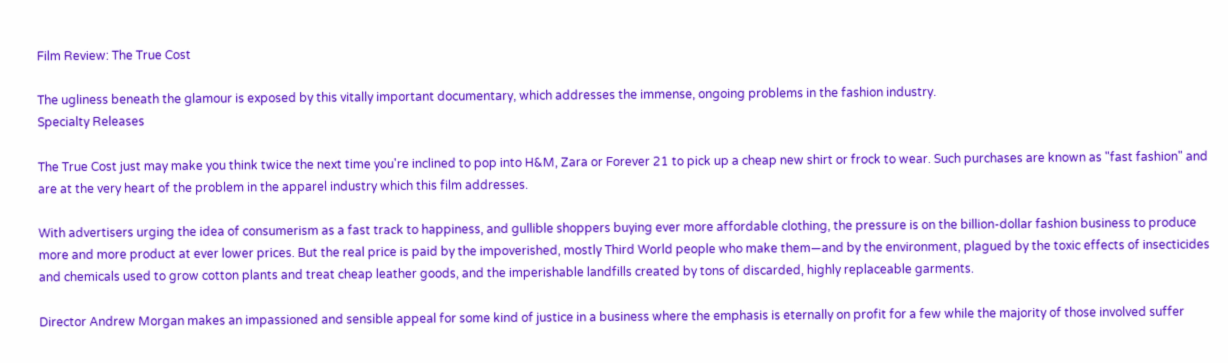Film Review: The True Cost

The ugliness beneath the glamour is exposed by this vitally important documentary, which addresses the immense, ongoing problems in the fashion industry.
Specialty Releases

The True Cost just may make you think twice the next time you're inclined to pop into H&M, Zara or Forever 21 to pick up a cheap new shirt or frock to wear. Such purchases are known as "fast fashion" and are at the very heart of the problem in the apparel industry which this film addresses.

With advertisers urging the idea of consumerism as a fast track to happiness, and gullible shoppers buying ever more affordable clothing, the pressure is on the billion-dollar fashion business to produce more and more product at ever lower prices. But the real price is paid by the impoverished, mostly Third World people who make them—and by the environment, plagued by the toxic effects of insecticides and chemicals used to grow cotton plants and treat cheap leather goods, and the imperishable landfills created by tons of discarded, highly replaceable garments.

Director Andrew Morgan makes an impassioned and sensible appeal for some kind of justice in a business where the emphasis is eternally on profit for a few while the majority of those involved suffer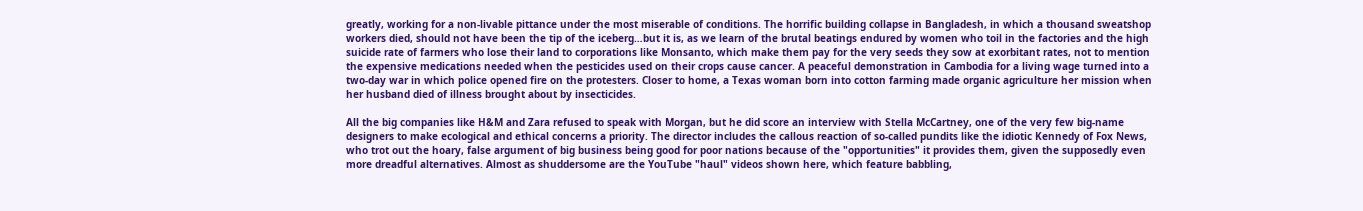greatly, working for a non-livable pittance under the most miserable of conditions. The horrific building collapse in Bangladesh, in which a thousand sweatshop workers died, should not have been the tip of the iceberg…but it is, as we learn of the brutal beatings endured by women who toil in the factories and the high suicide rate of farmers who lose their land to corporations like Monsanto, which make them pay for the very seeds they sow at exorbitant rates, not to mention the expensive medications needed when the pesticides used on their crops cause cancer. A peaceful demonstration in Cambodia for a living wage turned into a two-day war in which police opened fire on the protesters. Closer to home, a Texas woman born into cotton farming made organic agriculture her mission when her husband died of illness brought about by insecticides.

All the big companies like H&M and Zara refused to speak with Morgan, but he did score an interview with Stella McCartney, one of the very few big-name designers to make ecological and ethical concerns a priority. The director includes the callous reaction of so-called pundits like the idiotic Kennedy of Fox News, who trot out the hoary, false argument of big business being good for poor nations because of the "opportunities" it provides them, given the supposedly even more dreadful alternatives. Almost as shuddersome are the YouTube "haul" videos shown here, which feature babbling,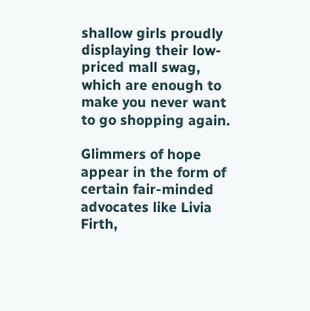shallow girls proudly displaying their low-priced mall swag, which are enough to make you never want to go shopping again.

Glimmers of hope appear in the form of certain fair-minded advocates like Livia Firth,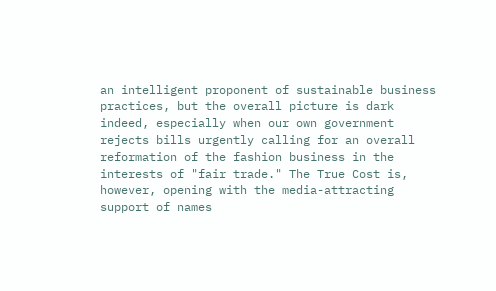an intelligent proponent of sustainable business practices, but the overall picture is dark indeed, especially when our own government rejects bills urgently calling for an overall reformation of the fashion business in the interests of "fair trade." The True Cost is, however, opening with the media-attracting support of names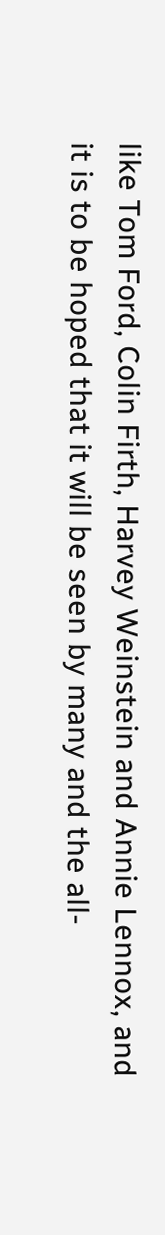like Tom Ford, Colin Firth, Harvey Weinstein and Annie Lennox, and it is to be hoped that it will be seen by many and the all-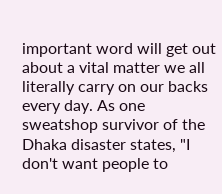important word will get out about a vital matter we all literally carry on our backs every day. As one sweatshop survivor of the Dhaka disaster states, "I don't want people to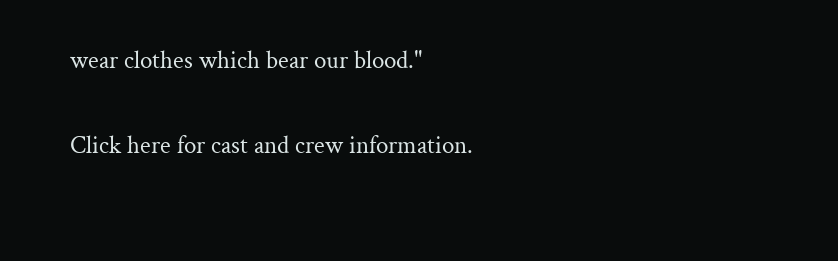wear clothes which bear our blood."

Click here for cast and crew information.